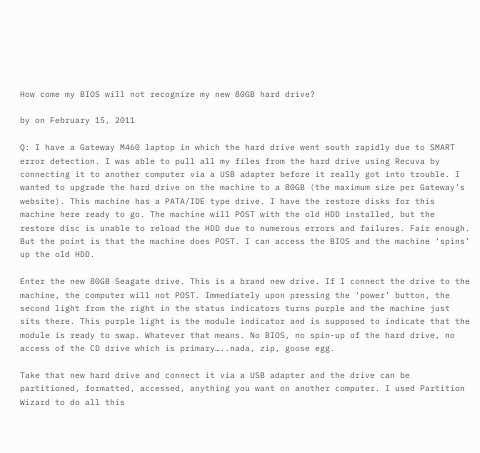How come my BIOS will not recognize my new 80GB hard drive?

by on February 15, 2011

Q: I have a Gateway M460 laptop in which the hard drive went south rapidly due to SMART error detection. I was able to pull all my files from the hard drive using Recuva by connecting it to another computer via a USB adapter before it really got into trouble. I wanted to upgrade the hard drive on the machine to a 80GB (the maximum size per Gateway’s website). This machine has a PATA/IDE type drive. I have the restore disks for this machine here ready to go. The machine will POST with the old HDD installed, but the restore disc is unable to reload the HDD due to numerous errors and failures. Fair enough. But the point is that the machine does POST. I can access the BIOS and the machine ‘spins’ up the old HDD.

Enter the new 80GB Seagate drive. This is a brand new drive. If I connect the drive to the machine, the computer will not POST. Immediately upon pressing the ‘power’ button, the second light from the right in the status indicators turns purple and the machine just sits there. This purple light is the module indicator and is supposed to indicate that the module is ready to swap. Whatever that means. No BIOS, no spin-up of the hard drive, no access of the CD drive which is primary…..nada, zip, goose egg.

Take that new hard drive and connect it via a USB adapter and the drive can be partitioned, formatted, accessed, anything you want on another computer. I used Partition Wizard to do all this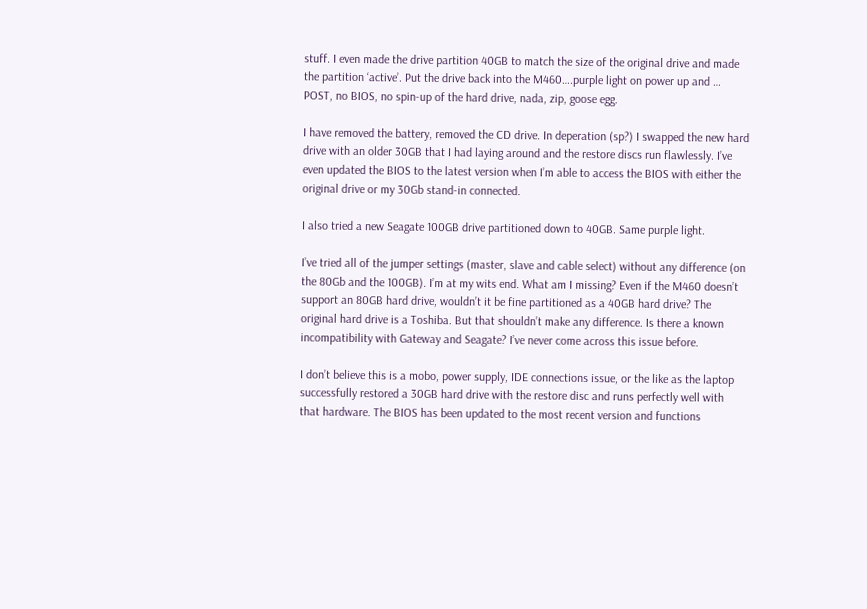stuff. I even made the drive partition 40GB to match the size of the original drive and made the partition ‘active’. Put the drive back into the M460….purple light on power up and … POST, no BIOS, no spin-up of the hard drive, nada, zip, goose egg.

I have removed the battery, removed the CD drive. In deperation (sp?) I swapped the new hard drive with an older 30GB that I had laying around and the restore discs run flawlessly. I’ve even updated the BIOS to the latest version when I’m able to access the BIOS with either the original drive or my 30Gb stand-in connected.

I also tried a new Seagate 100GB drive partitioned down to 40GB. Same purple light.

I’ve tried all of the jumper settings (master, slave and cable select) without any difference (on the 80Gb and the 100GB). I’m at my wits end. What am I missing? Even if the M460 doesn’t support an 80GB hard drive, wouldn’t it be fine partitioned as a 40GB hard drive? The original hard drive is a Toshiba. But that shouldn’t make any difference. Is there a known incompatibility with Gateway and Seagate? I’ve never come across this issue before.

I don’t believe this is a mobo, power supply, IDE connections issue, or the like as the laptop successfully restored a 30GB hard drive with the restore disc and runs perfectly well with that hardware. The BIOS has been updated to the most recent version and functions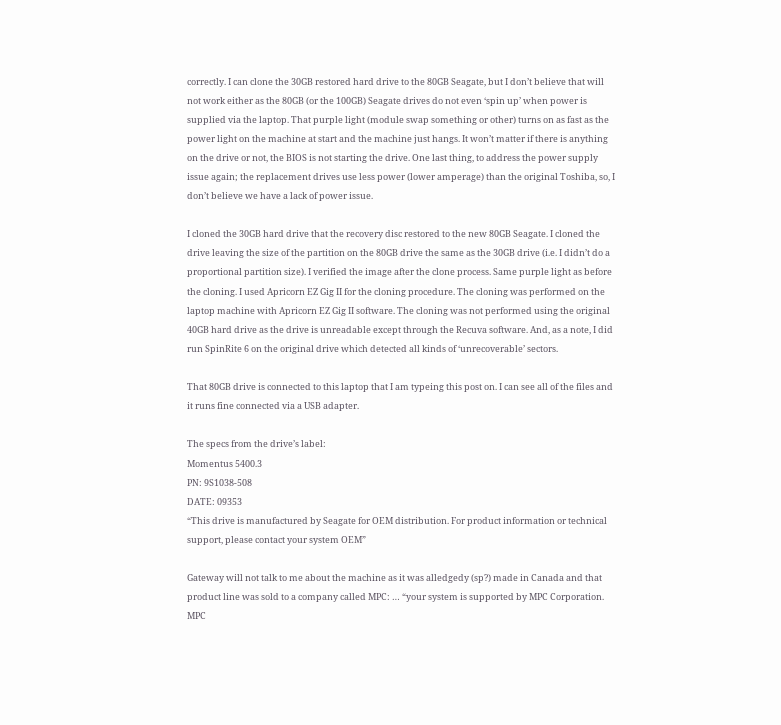correctly. I can clone the 30GB restored hard drive to the 80GB Seagate, but I don’t believe that will not work either as the 80GB (or the 100GB) Seagate drives do not even ‘spin up’ when power is supplied via the laptop. That purple light (module swap something or other) turns on as fast as the power light on the machine at start and the machine just hangs. It won’t matter if there is anything on the drive or not, the BIOS is not starting the drive. One last thing, to address the power supply issue again; the replacement drives use less power (lower amperage) than the original Toshiba, so, I don’t believe we have a lack of power issue.

I cloned the 30GB hard drive that the recovery disc restored to the new 80GB Seagate. I cloned the drive leaving the size of the partition on the 80GB drive the same as the 30GB drive (i.e. I didn’t do a proportional partition size). I verified the image after the clone process. Same purple light as before the cloning. I used Apricorn EZ Gig II for the cloning procedure. The cloning was performed on the laptop machine with Apricorn EZ Gig II software. The cloning was not performed using the original 40GB hard drive as the drive is unreadable except through the Recuva software. And, as a note, I did run SpinRite 6 on the original drive which detected all kinds of ‘unrecoverable’ sectors.

That 80GB drive is connected to this laptop that I am typeing this post on. I can see all of the files and it runs fine connected via a USB adapter.

The specs from the drive’s label:
Momentus 5400.3
PN: 9S1038-508
DATE: 09353
“This drive is manufactured by Seagate for OEM distribution. For product information or technical support, please contact your system OEM”

Gateway will not talk to me about the machine as it was alledgedy (sp?) made in Canada and that product line was sold to a company called MPC: … “your system is supported by MPC Corporation. MPC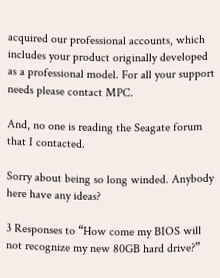acquired our professional accounts, which includes your product originally developed as a professional model. For all your support needs please contact MPC.

And, no one is reading the Seagate forum that I contacted.

Sorry about being so long winded. Anybody here have any ideas?

3 Responses to “How come my BIOS will not recognize my new 80GB hard drive?”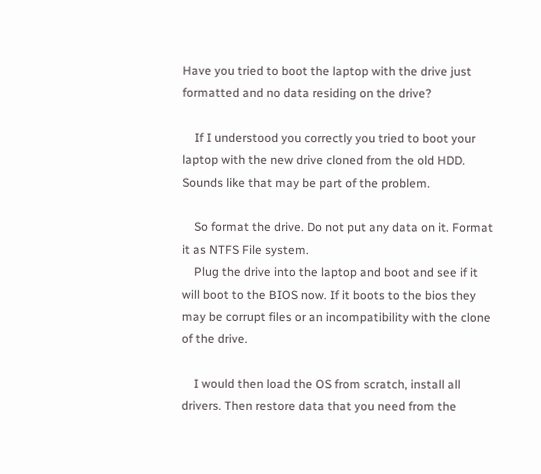Have you tried to boot the laptop with the drive just formatted and no data residing on the drive?

    If I understood you correctly you tried to boot your laptop with the new drive cloned from the old HDD. Sounds like that may be part of the problem.

    So format the drive. Do not put any data on it. Format it as NTFS File system.
    Plug the drive into the laptop and boot and see if it will boot to the BIOS now. If it boots to the bios they may be corrupt files or an incompatibility with the clone of the drive.

    I would then load the OS from scratch, install all drivers. Then restore data that you need from the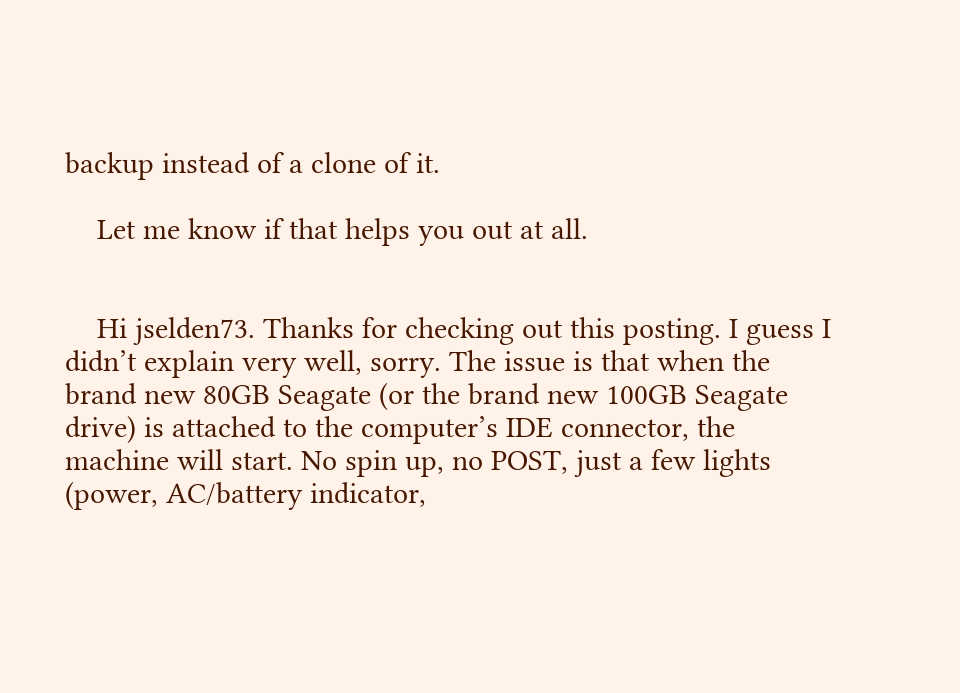backup instead of a clone of it.

    Let me know if that helps you out at all.


    Hi jselden73. Thanks for checking out this posting. I guess I didn’t explain very well, sorry. The issue is that when the brand new 80GB Seagate (or the brand new 100GB Seagate drive) is attached to the computer’s IDE connector, the machine will start. No spin up, no POST, just a few lights (power, AC/battery indicator,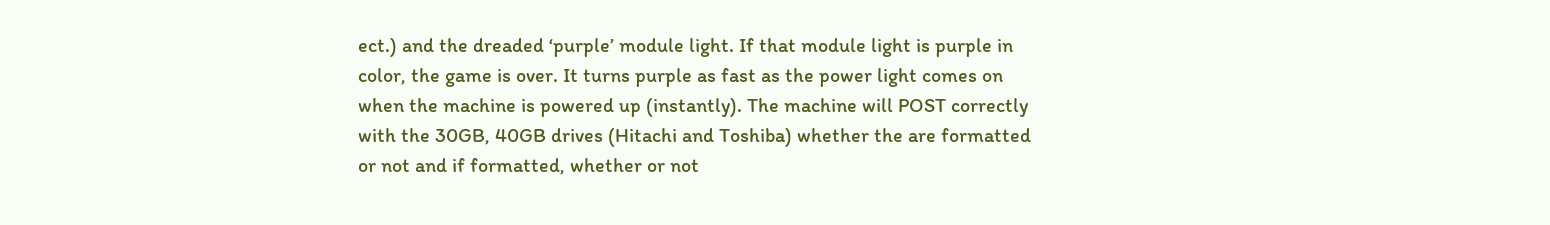ect.) and the dreaded ‘purple’ module light. If that module light is purple in color, the game is over. It turns purple as fast as the power light comes on when the machine is powered up (instantly). The machine will POST correctly with the 30GB, 40GB drives (Hitachi and Toshiba) whether the are formatted or not and if formatted, whether or not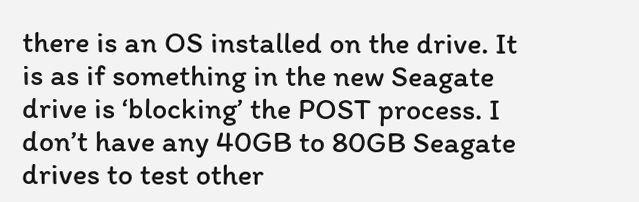there is an OS installed on the drive. It is as if something in the new Seagate drive is ‘blocking’ the POST process. I don’t have any 40GB to 80GB Seagate drives to test other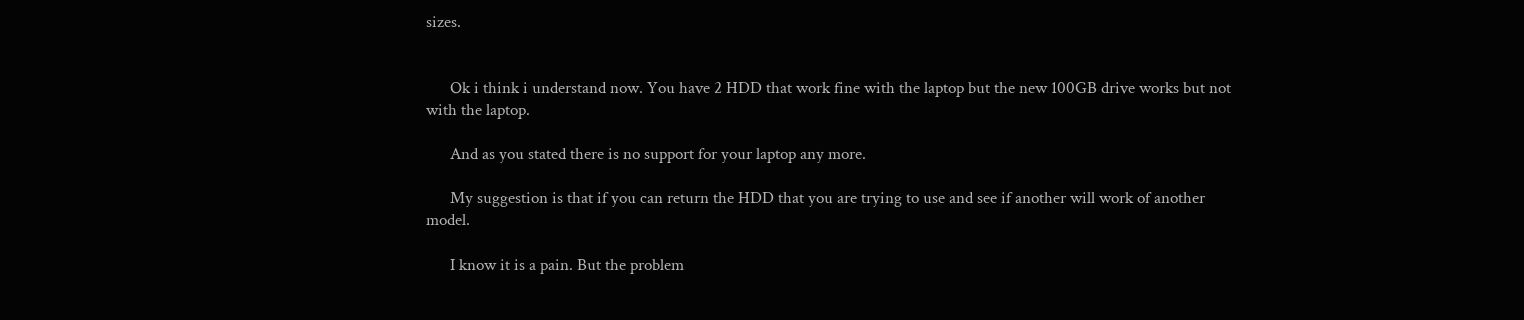sizes.


      Ok i think i understand now. You have 2 HDD that work fine with the laptop but the new 100GB drive works but not with the laptop.

      And as you stated there is no support for your laptop any more.

      My suggestion is that if you can return the HDD that you are trying to use and see if another will work of another model.

      I know it is a pain. But the problem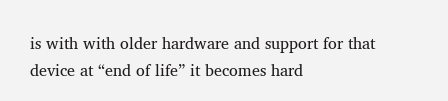is with with older hardware and support for that device at “end of life” it becomes hard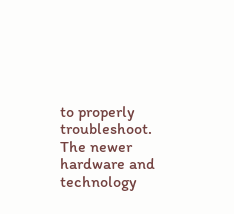to properly troubleshoot. The newer hardware and technology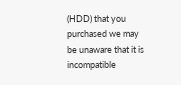(HDD) that you purchased we may be unaware that it is incompatible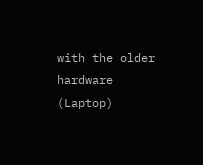with the older hardware (Laptop)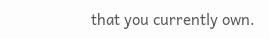that you currently own.